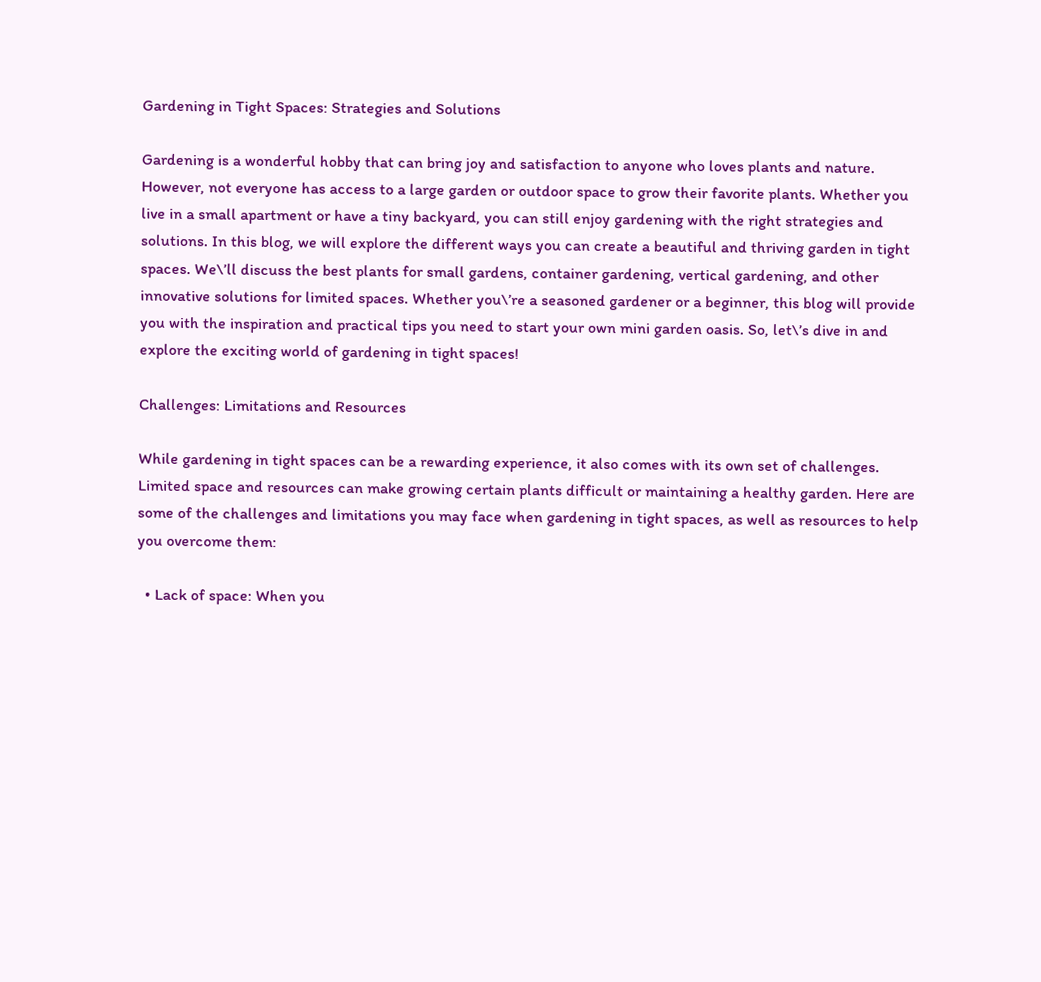Gardening in Tight Spaces: Strategies and Solutions

Gardening is a wonderful hobby that can bring joy and satisfaction to anyone who loves plants and nature. However, not everyone has access to a large garden or outdoor space to grow their favorite plants. Whether you live in a small apartment or have a tiny backyard, you can still enjoy gardening with the right strategies and solutions. In this blog, we will explore the different ways you can create a beautiful and thriving garden in tight spaces. We\’ll discuss the best plants for small gardens, container gardening, vertical gardening, and other innovative solutions for limited spaces. Whether you\’re a seasoned gardener or a beginner, this blog will provide you with the inspiration and practical tips you need to start your own mini garden oasis. So, let\’s dive in and explore the exciting world of gardening in tight spaces!

Challenges: Limitations and Resources

While gardening in tight spaces can be a rewarding experience, it also comes with its own set of challenges. Limited space and resources can make growing certain plants difficult or maintaining a healthy garden. Here are some of the challenges and limitations you may face when gardening in tight spaces, as well as resources to help you overcome them:

  • Lack of space: When you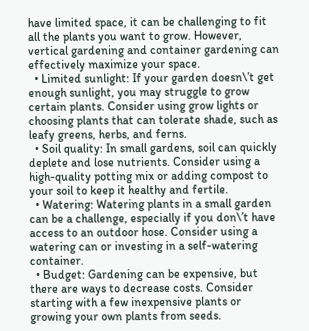have limited space, it can be challenging to fit all the plants you want to grow. However, vertical gardening and container gardening can effectively maximize your space.
  • Limited sunlight: If your garden doesn\’t get enough sunlight, you may struggle to grow certain plants. Consider using grow lights or choosing plants that can tolerate shade, such as leafy greens, herbs, and ferns.
  • Soil quality: In small gardens, soil can quickly deplete and lose nutrients. Consider using a high-quality potting mix or adding compost to your soil to keep it healthy and fertile.
  • Watering: Watering plants in a small garden can be a challenge, especially if you don\’t have access to an outdoor hose. Consider using a watering can or investing in a self-watering container.
  • Budget: Gardening can be expensive, but there are ways to decrease costs. Consider starting with a few inexpensive plants or growing your own plants from seeds.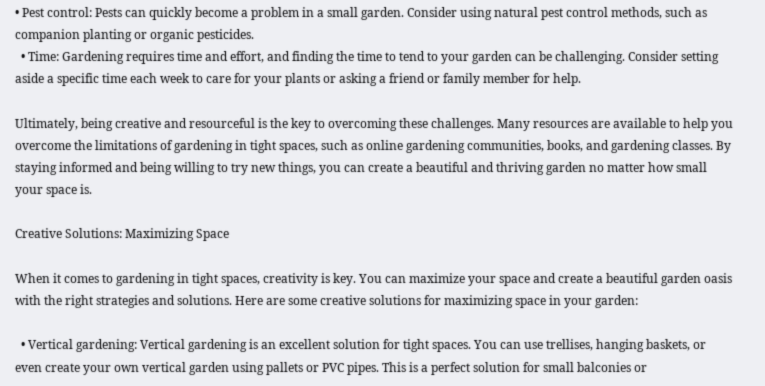• Pest control: Pests can quickly become a problem in a small garden. Consider using natural pest control methods, such as companion planting or organic pesticides.
  • Time: Gardening requires time and effort, and finding the time to tend to your garden can be challenging. Consider setting aside a specific time each week to care for your plants or asking a friend or family member for help.

Ultimately, being creative and resourceful is the key to overcoming these challenges. Many resources are available to help you overcome the limitations of gardening in tight spaces, such as online gardening communities, books, and gardening classes. By staying informed and being willing to try new things, you can create a beautiful and thriving garden no matter how small your space is.

Creative Solutions: Maximizing Space

When it comes to gardening in tight spaces, creativity is key. You can maximize your space and create a beautiful garden oasis with the right strategies and solutions. Here are some creative solutions for maximizing space in your garden:

  • Vertical gardening: Vertical gardening is an excellent solution for tight spaces. You can use trellises, hanging baskets, or even create your own vertical garden using pallets or PVC pipes. This is a perfect solution for small balconies or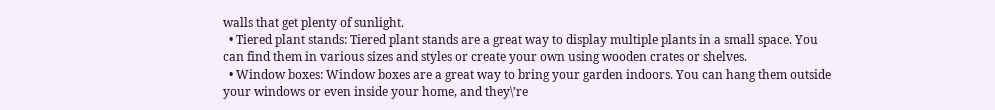walls that get plenty of sunlight.
  • Tiered plant stands: Tiered plant stands are a great way to display multiple plants in a small space. You can find them in various sizes and styles or create your own using wooden crates or shelves.
  • Window boxes: Window boxes are a great way to bring your garden indoors. You can hang them outside your windows or even inside your home, and they\’re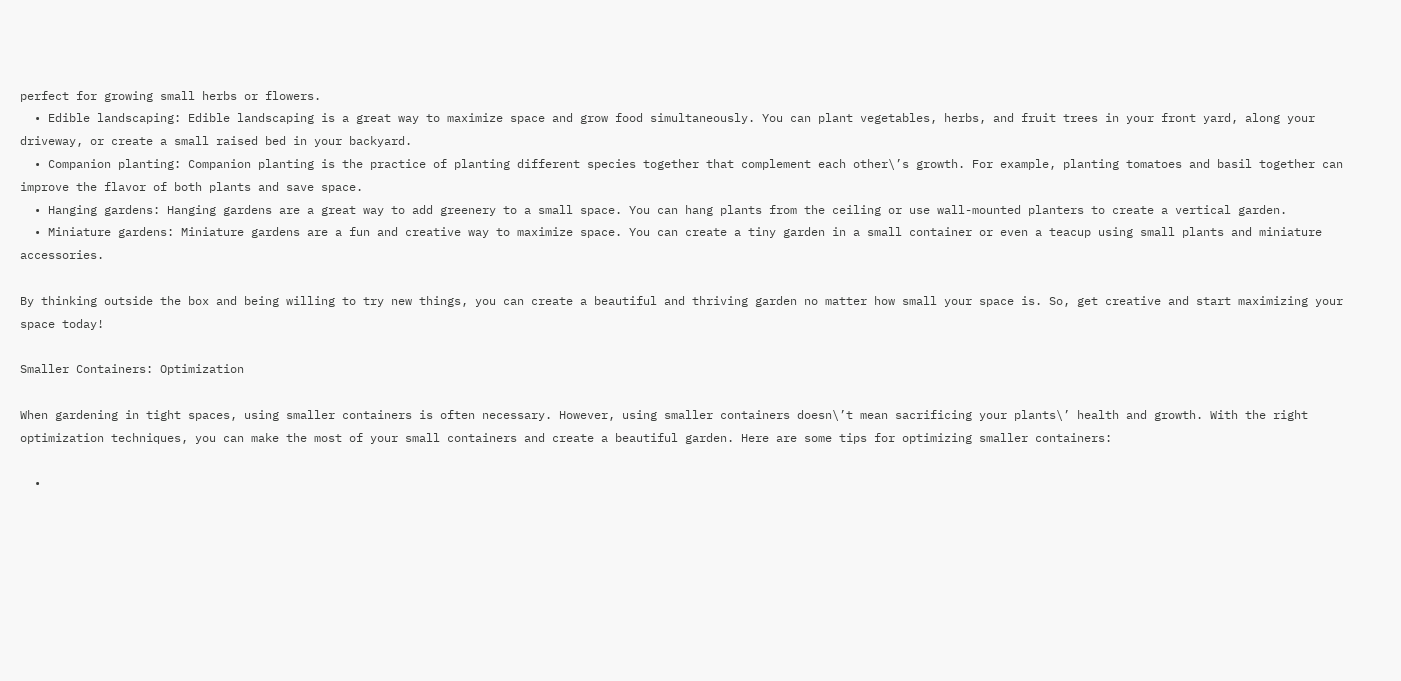perfect for growing small herbs or flowers.
  • Edible landscaping: Edible landscaping is a great way to maximize space and grow food simultaneously. You can plant vegetables, herbs, and fruit trees in your front yard, along your driveway, or create a small raised bed in your backyard.
  • Companion planting: Companion planting is the practice of planting different species together that complement each other\’s growth. For example, planting tomatoes and basil together can improve the flavor of both plants and save space.
  • Hanging gardens: Hanging gardens are a great way to add greenery to a small space. You can hang plants from the ceiling or use wall-mounted planters to create a vertical garden.
  • Miniature gardens: Miniature gardens are a fun and creative way to maximize space. You can create a tiny garden in a small container or even a teacup using small plants and miniature accessories.

By thinking outside the box and being willing to try new things, you can create a beautiful and thriving garden no matter how small your space is. So, get creative and start maximizing your space today!

Smaller Containers: Optimization

When gardening in tight spaces, using smaller containers is often necessary. However, using smaller containers doesn\’t mean sacrificing your plants\’ health and growth. With the right optimization techniques, you can make the most of your small containers and create a beautiful garden. Here are some tips for optimizing smaller containers:

  •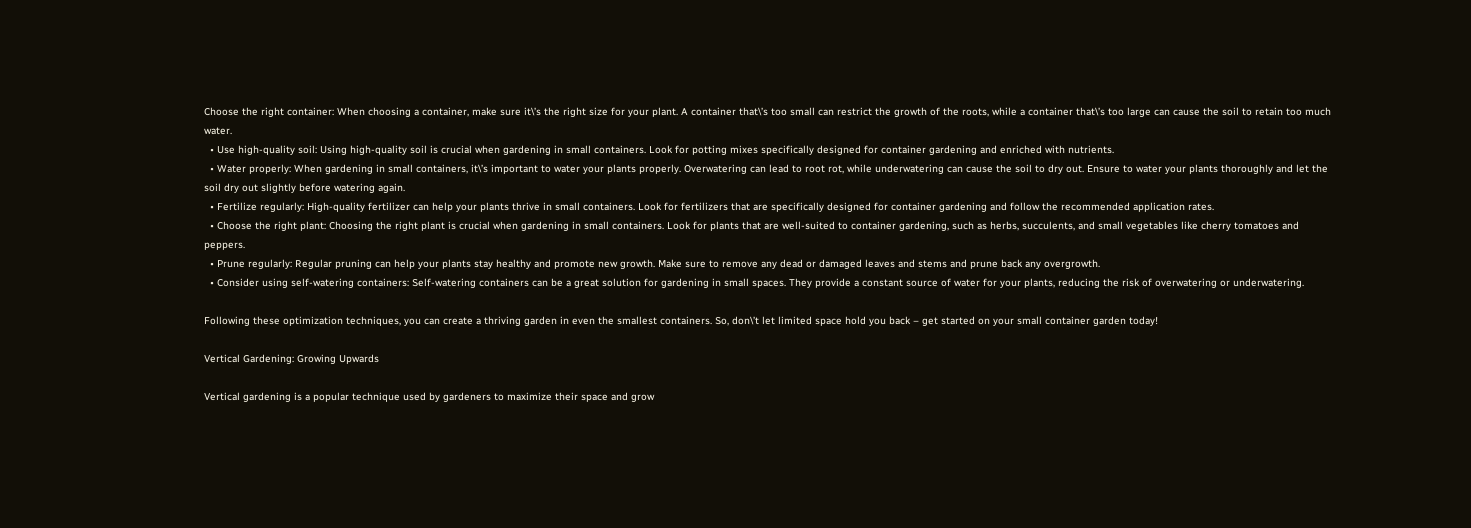Choose the right container: When choosing a container, make sure it\’s the right size for your plant. A container that\’s too small can restrict the growth of the roots, while a container that\’s too large can cause the soil to retain too much water.
  • Use high-quality soil: Using high-quality soil is crucial when gardening in small containers. Look for potting mixes specifically designed for container gardening and enriched with nutrients.
  • Water properly: When gardening in small containers, it\’s important to water your plants properly. Overwatering can lead to root rot, while underwatering can cause the soil to dry out. Ensure to water your plants thoroughly and let the soil dry out slightly before watering again.
  • Fertilize regularly: High-quality fertilizer can help your plants thrive in small containers. Look for fertilizers that are specifically designed for container gardening and follow the recommended application rates.
  • Choose the right plant: Choosing the right plant is crucial when gardening in small containers. Look for plants that are well-suited to container gardening, such as herbs, succulents, and small vegetables like cherry tomatoes and peppers.
  • Prune regularly: Regular pruning can help your plants stay healthy and promote new growth. Make sure to remove any dead or damaged leaves and stems and prune back any overgrowth.
  • Consider using self-watering containers: Self-watering containers can be a great solution for gardening in small spaces. They provide a constant source of water for your plants, reducing the risk of overwatering or underwatering.

Following these optimization techniques, you can create a thriving garden in even the smallest containers. So, don\’t let limited space hold you back – get started on your small container garden today!

Vertical Gardening: Growing Upwards

Vertical gardening is a popular technique used by gardeners to maximize their space and grow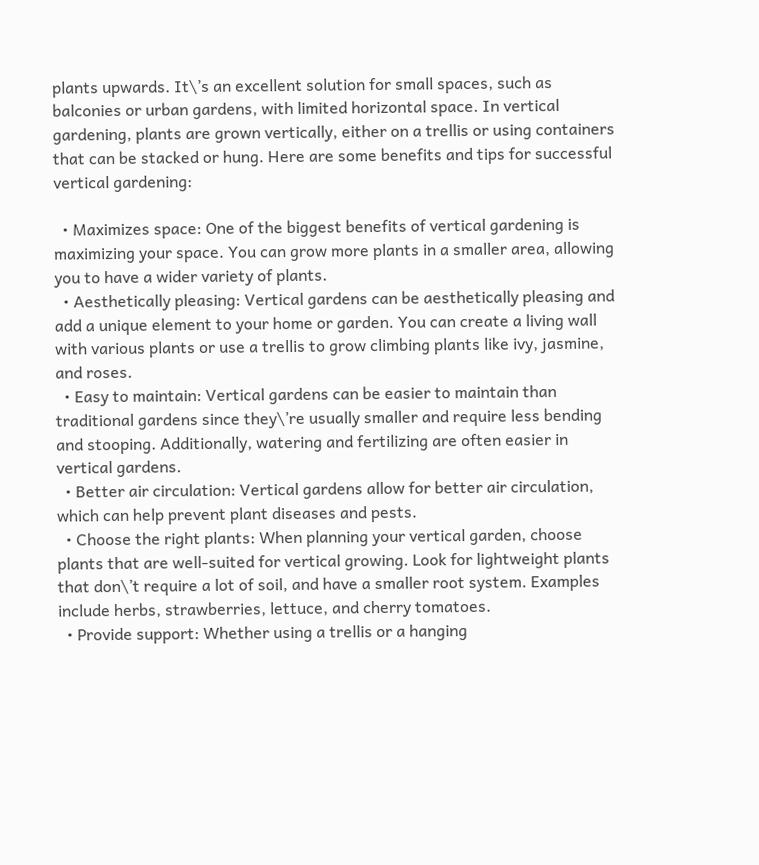plants upwards. It\’s an excellent solution for small spaces, such as balconies or urban gardens, with limited horizontal space. In vertical gardening, plants are grown vertically, either on a trellis or using containers that can be stacked or hung. Here are some benefits and tips for successful vertical gardening:

  • Maximizes space: One of the biggest benefits of vertical gardening is maximizing your space. You can grow more plants in a smaller area, allowing you to have a wider variety of plants.
  • Aesthetically pleasing: Vertical gardens can be aesthetically pleasing and add a unique element to your home or garden. You can create a living wall with various plants or use a trellis to grow climbing plants like ivy, jasmine, and roses.
  • Easy to maintain: Vertical gardens can be easier to maintain than traditional gardens since they\’re usually smaller and require less bending and stooping. Additionally, watering and fertilizing are often easier in vertical gardens.
  • Better air circulation: Vertical gardens allow for better air circulation, which can help prevent plant diseases and pests.
  • Choose the right plants: When planning your vertical garden, choose plants that are well-suited for vertical growing. Look for lightweight plants that don\’t require a lot of soil, and have a smaller root system. Examples include herbs, strawberries, lettuce, and cherry tomatoes.
  • Provide support: Whether using a trellis or a hanging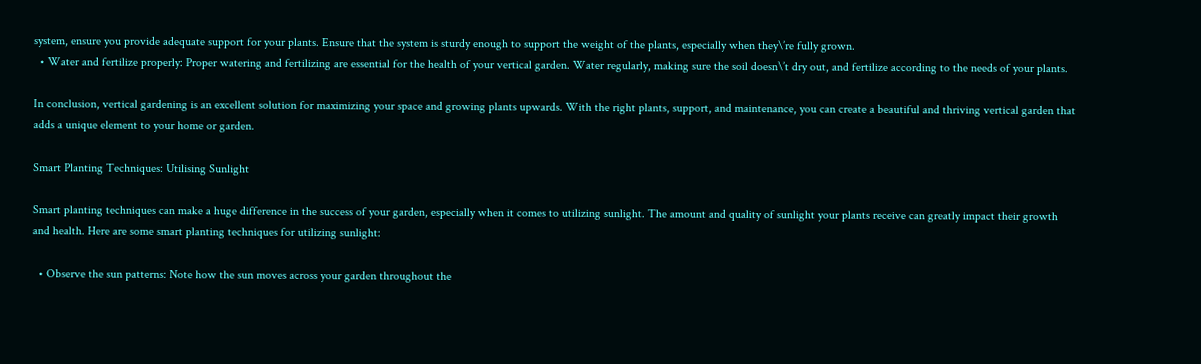system, ensure you provide adequate support for your plants. Ensure that the system is sturdy enough to support the weight of the plants, especially when they\’re fully grown.
  • Water and fertilize properly: Proper watering and fertilizing are essential for the health of your vertical garden. Water regularly, making sure the soil doesn\’t dry out, and fertilize according to the needs of your plants.

In conclusion, vertical gardening is an excellent solution for maximizing your space and growing plants upwards. With the right plants, support, and maintenance, you can create a beautiful and thriving vertical garden that adds a unique element to your home or garden.

Smart Planting Techniques: Utilising Sunlight

Smart planting techniques can make a huge difference in the success of your garden, especially when it comes to utilizing sunlight. The amount and quality of sunlight your plants receive can greatly impact their growth and health. Here are some smart planting techniques for utilizing sunlight:

  • Observe the sun patterns: Note how the sun moves across your garden throughout the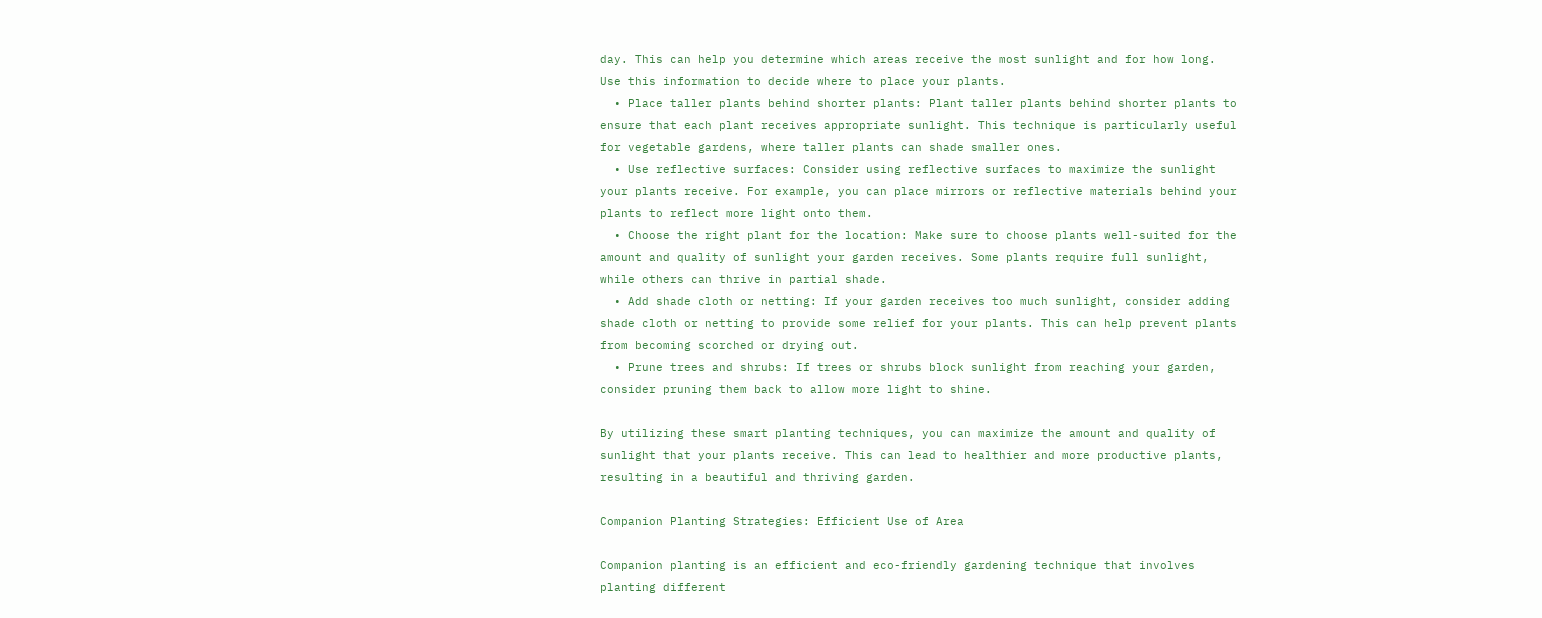day. This can help you determine which areas receive the most sunlight and for how long. Use this information to decide where to place your plants.
  • Place taller plants behind shorter plants: Plant taller plants behind shorter plants to ensure that each plant receives appropriate sunlight. This technique is particularly useful for vegetable gardens, where taller plants can shade smaller ones.
  • Use reflective surfaces: Consider using reflective surfaces to maximize the sunlight your plants receive. For example, you can place mirrors or reflective materials behind your plants to reflect more light onto them.
  • Choose the right plant for the location: Make sure to choose plants well-suited for the amount and quality of sunlight your garden receives. Some plants require full sunlight, while others can thrive in partial shade.
  • Add shade cloth or netting: If your garden receives too much sunlight, consider adding shade cloth or netting to provide some relief for your plants. This can help prevent plants from becoming scorched or drying out.
  • Prune trees and shrubs: If trees or shrubs block sunlight from reaching your garden, consider pruning them back to allow more light to shine.

By utilizing these smart planting techniques, you can maximize the amount and quality of sunlight that your plants receive. This can lead to healthier and more productive plants, resulting in a beautiful and thriving garden.

Companion Planting Strategies: Efficient Use of Area

Companion planting is an efficient and eco-friendly gardening technique that involves planting different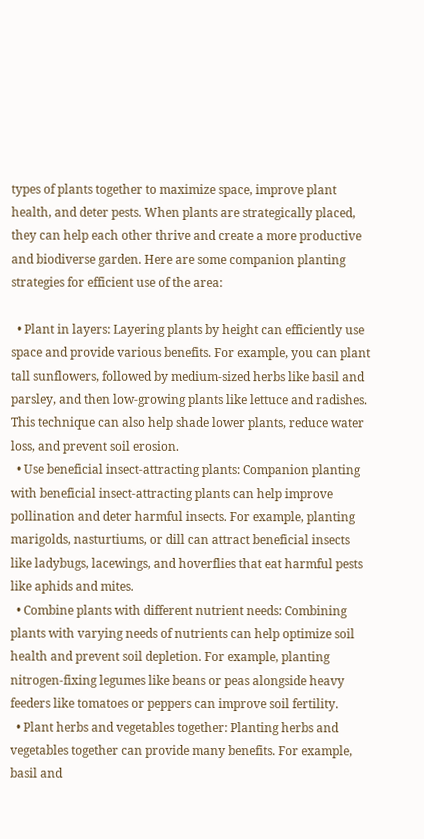types of plants together to maximize space, improve plant health, and deter pests. When plants are strategically placed, they can help each other thrive and create a more productive and biodiverse garden. Here are some companion planting strategies for efficient use of the area:

  • Plant in layers: Layering plants by height can efficiently use space and provide various benefits. For example, you can plant tall sunflowers, followed by medium-sized herbs like basil and parsley, and then low-growing plants like lettuce and radishes. This technique can also help shade lower plants, reduce water loss, and prevent soil erosion.
  • Use beneficial insect-attracting plants: Companion planting with beneficial insect-attracting plants can help improve pollination and deter harmful insects. For example, planting marigolds, nasturtiums, or dill can attract beneficial insects like ladybugs, lacewings, and hoverflies that eat harmful pests like aphids and mites.
  • Combine plants with different nutrient needs: Combining plants with varying needs of nutrients can help optimize soil health and prevent soil depletion. For example, planting nitrogen-fixing legumes like beans or peas alongside heavy feeders like tomatoes or peppers can improve soil fertility.
  • Plant herbs and vegetables together: Planting herbs and vegetables together can provide many benefits. For example, basil and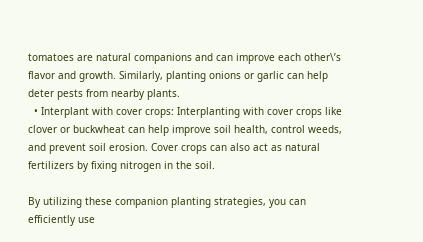tomatoes are natural companions and can improve each other\’s flavor and growth. Similarly, planting onions or garlic can help deter pests from nearby plants.
  • Interplant with cover crops: Interplanting with cover crops like clover or buckwheat can help improve soil health, control weeds, and prevent soil erosion. Cover crops can also act as natural fertilizers by fixing nitrogen in the soil.

By utilizing these companion planting strategies, you can efficiently use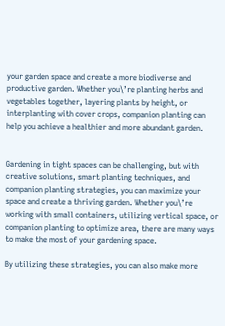your garden space and create a more biodiverse and productive garden. Whether you\’re planting herbs and vegetables together, layering plants by height, or interplanting with cover crops, companion planting can help you achieve a healthier and more abundant garden.


Gardening in tight spaces can be challenging, but with creative solutions, smart planting techniques, and companion planting strategies, you can maximize your space and create a thriving garden. Whether you\’re working with small containers, utilizing vertical space, or companion planting to optimize area, there are many ways to make the most of your gardening space.

By utilizing these strategies, you can also make more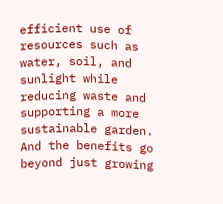efficient use of resources such as water, soil, and sunlight while reducing waste and supporting a more sustainable garden. And the benefits go beyond just growing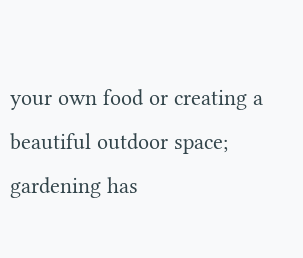your own food or creating a beautiful outdoor space; gardening has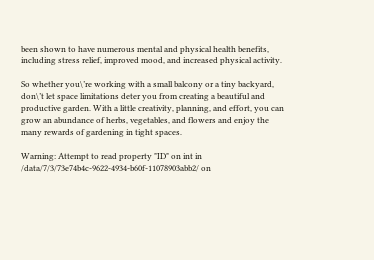been shown to have numerous mental and physical health benefits, including stress relief, improved mood, and increased physical activity.

So whether you\’re working with a small balcony or a tiny backyard, don\’t let space limitations deter you from creating a beautiful and productive garden. With a little creativity, planning, and effort, you can grow an abundance of herbs, vegetables, and flowers and enjoy the many rewards of gardening in tight spaces.

Warning: Attempt to read property "ID" on int in /data/7/3/73e74b4c-9622-4934-b60f-11078903abb2/ on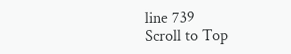line 739
Scroll to Top